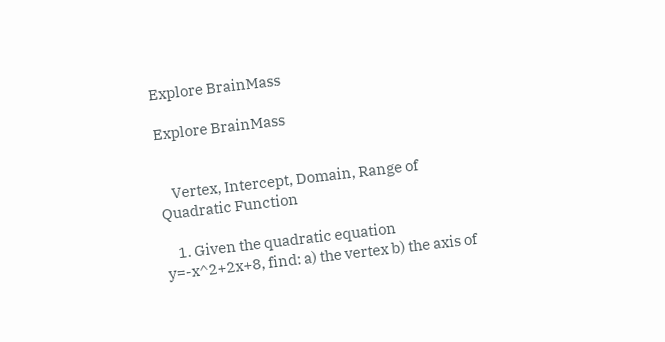Explore BrainMass

Explore BrainMass


    Vertex, Intercept, Domain, Range of Quadratic Function

    1. Given the quadratic equation y=-x^2+2x+8, find: a) the vertex b) the axis of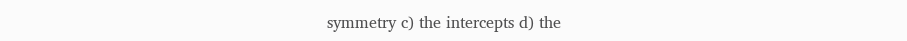symmetry c) the intercepts d) the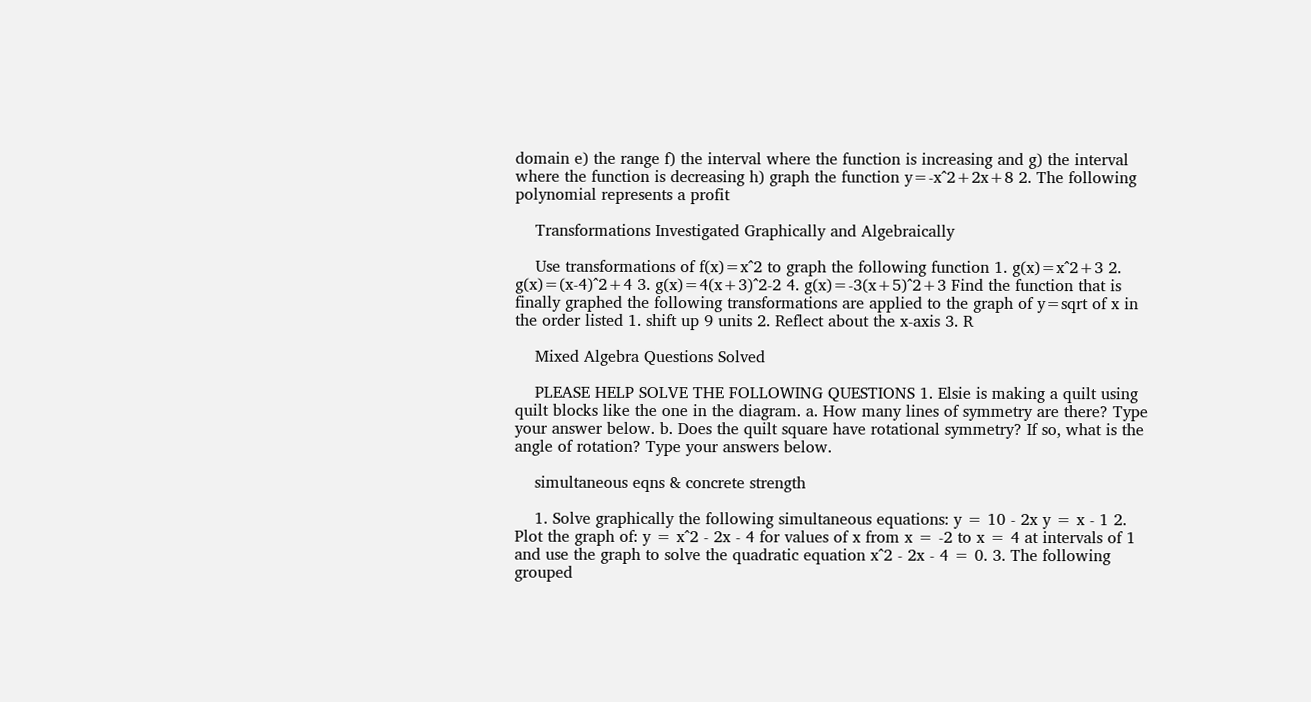domain e) the range f) the interval where the function is increasing and g) the interval where the function is decreasing h) graph the function y=-x^2+2x+8 2. The following polynomial represents a profit

    Transformations Investigated Graphically and Algebraically

    Use transformations of f(x)=x^2 to graph the following function 1. g(x)=x^2+3 2. g(x)=(x-4)^2+4 3. g(x)=4(x+3)^2-2 4. g(x)=-3(x+5)^2+3 Find the function that is finally graphed the following transformations are applied to the graph of y=sqrt of x in the order listed 1. shift up 9 units 2. Reflect about the x-axis 3. R

    Mixed Algebra Questions Solved

    PLEASE HELP SOLVE THE FOLLOWING QUESTIONS 1. Elsie is making a quilt using quilt blocks like the one in the diagram. a. How many lines of symmetry are there? Type your answer below. b. Does the quilt square have rotational symmetry? If so, what is the angle of rotation? Type your answers below.

    simultaneous eqns & concrete strength

    1. Solve graphically the following simultaneous equations: y = 10 - 2x y = x - 1 2. Plot the graph of: y = x^2 - 2x - 4 for values of x from x = -2 to x = 4 at intervals of 1 and use the graph to solve the quadratic equation x^2 - 2x - 4 = 0. 3. The following grouped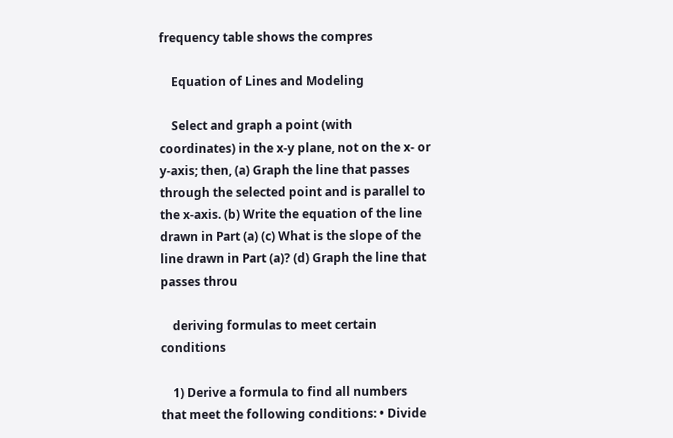frequency table shows the compres

    Equation of Lines and Modeling

    Select and graph a point (with coordinates) in the x-y plane, not on the x- or y-axis; then, (a) Graph the line that passes through the selected point and is parallel to the x-axis. (b) Write the equation of the line drawn in Part (a) (c) What is the slope of the line drawn in Part (a)? (d) Graph the line that passes throu

    deriving formulas to meet certain conditions

    1) Derive a formula to find all numbers that meet the following conditions: • Divide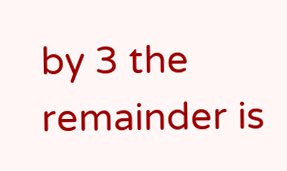by 3 the remainder is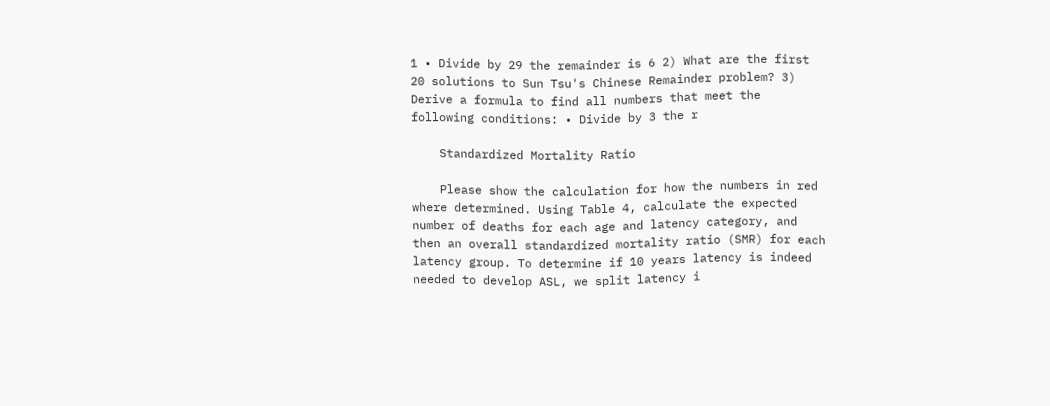1 • Divide by 29 the remainder is 6 2) What are the first 20 solutions to Sun Tsu's Chinese Remainder problem? 3) Derive a formula to find all numbers that meet the following conditions: • Divide by 3 the r

    Standardized Mortality Ratio

    Please show the calculation for how the numbers in red where determined. Using Table 4, calculate the expected number of deaths for each age and latency category, and then an overall standardized mortality ratio (SMR) for each latency group. To determine if 10 years latency is indeed needed to develop ASL, we split latency i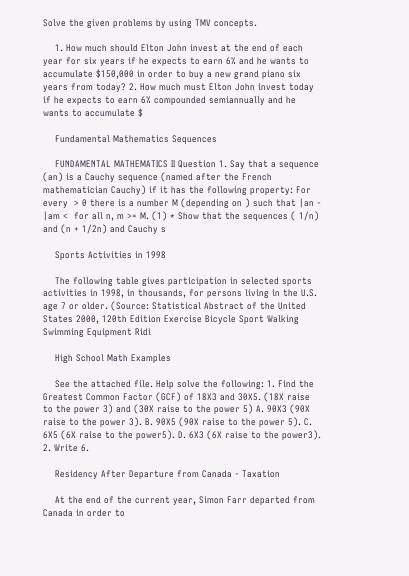Solve the given problems by using TMV concepts.

    1. How much should Elton John invest at the end of each year for six years if he expects to earn 6% and he wants to accumulate $150,000 in order to buy a new grand piano six years from today? 2. How much must Elton John invest today if he expects to earn 6% compounded semiannually and he wants to accumulate $

    Fundamental Mathematics Sequences

    FUNDAMENTAL MATHEMATICS II Question 1. Say that a sequence (an) is a Cauchy sequence (named after the French mathematician Cauchy) if it has the following property: For every  > 0 there is a number M (depending on ) such that |an - |am <  for all n, m >= M. (1) * Show that the sequences ( 1/n) and (n + 1/2n) and Cauchy s

    Sports Activities in 1998

    The following table gives participation in selected sports activities in 1998, in thousands, for persons living in the U.S. age 7 or older. (Source: Statistical Abstract of the United States 2000, 120th Edition Exercise Bicycle Sport Walking Swimming Equipment Ridi

    High School Math Examples

    See the attached file. Help solve the following: 1. Find the Greatest Common Factor (GCF) of 18X3 and 30X5. (18X raise to the power 3) and (30X raise to the power 5) A. 90X3 (90X raise to the power 3). B. 90X5 (90X raise to the power 5). C. 6X5 (6X raise to the power5). D. 6X3 (6X raise to the power3). 2. Write 6.

    Residency After Departure from Canada - Taxation

    At the end of the current year, Simon Farr departed from Canada in order to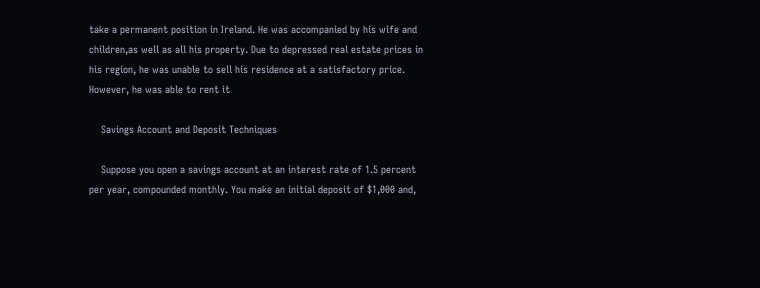take a permanent position in Ireland. He was accompanied by his wife and children,as well as all his property. Due to depressed real estate prices in his region, he was unable to sell his residence at a satisfactory price. However, he was able to rent it

    Savings Account and Deposit Techniques

    Suppose you open a savings account at an interest rate of 1.5 percent per year, compounded monthly. You make an initial deposit of $1,000 and,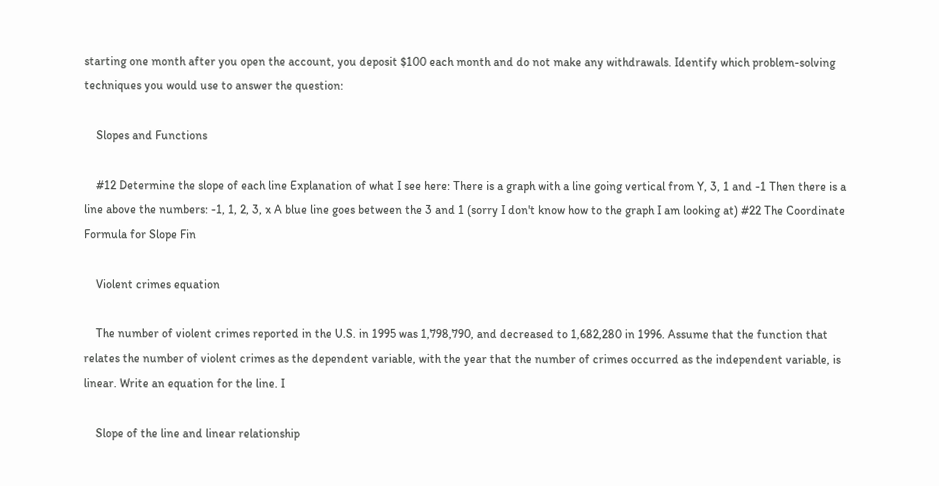starting one month after you open the account, you deposit $100 each month and do not make any withdrawals. Identify which problem-solving techniques you would use to answer the question:

    Slopes and Functions

    #12 Determine the slope of each line Explanation of what I see here: There is a graph with a line going vertical from Y, 3, 1 and -1 Then there is a line above the numbers: -1, 1, 2, 3, x A blue line goes between the 3 and 1 (sorry I don't know how to the graph I am looking at) #22 The Coordinate Formula for Slope Fin

    Violent crimes equation

    The number of violent crimes reported in the U.S. in 1995 was 1,798,790, and decreased to 1,682,280 in 1996. Assume that the function that relates the number of violent crimes as the dependent variable, with the year that the number of crimes occurred as the independent variable, is linear. Write an equation for the line. I

    Slope of the line and linear relationship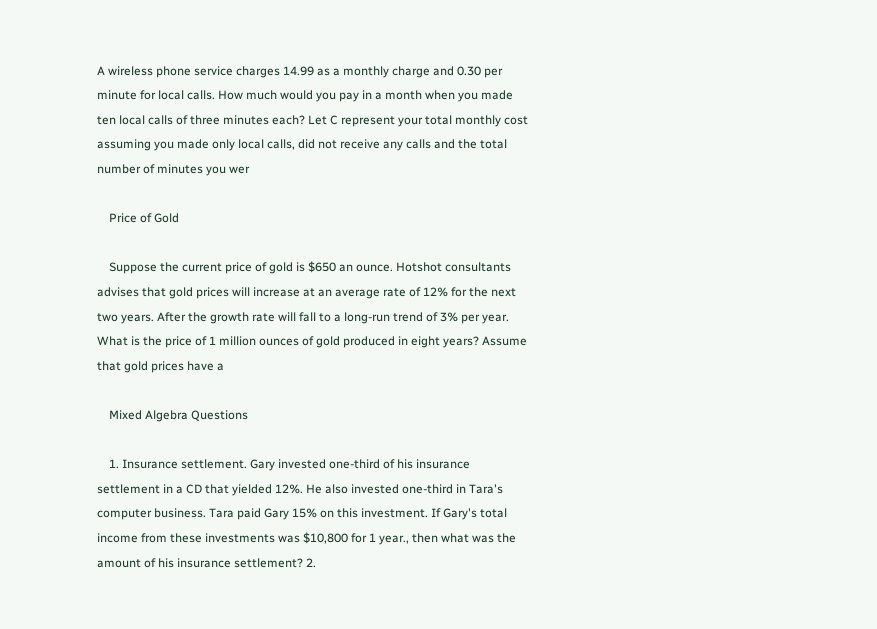A wireless phone service charges 14.99 as a monthly charge and 0.30 per minute for local calls. How much would you pay in a month when you made ten local calls of three minutes each? Let C represent your total monthly cost assuming you made only local calls, did not receive any calls and the total number of minutes you wer

    Price of Gold

    Suppose the current price of gold is $650 an ounce. Hotshot consultants advises that gold prices will increase at an average rate of 12% for the next two years. After the growth rate will fall to a long-run trend of 3% per year. What is the price of 1 million ounces of gold produced in eight years? Assume that gold prices have a

    Mixed Algebra Questions

    1. Insurance settlement. Gary invested one-third of his insurance settlement in a CD that yielded 12%. He also invested one-third in Tara's computer business. Tara paid Gary 15% on this investment. If Gary's total income from these investments was $10,800 for 1 year., then what was the amount of his insurance settlement? 2.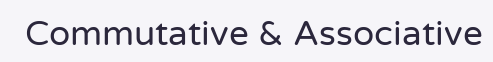Commutative & Associative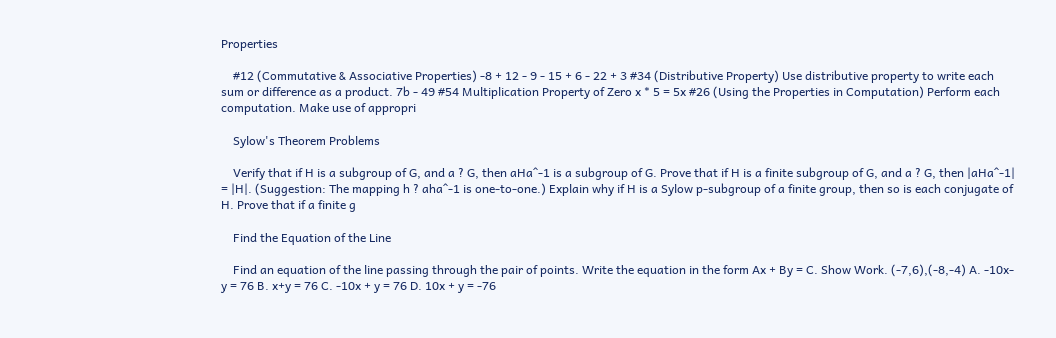Properties

    #12 (Commutative & Associative Properties) -8 + 12 - 9 - 15 + 6 - 22 + 3 #34 (Distributive Property) Use distributive property to write each sum or difference as a product. 7b - 49 #54 Multiplication Property of Zero x * 5 = 5x #26 (Using the Properties in Computation) Perform each computation. Make use of appropri

    Sylow's Theorem Problems

    Verify that if H is a subgroup of G, and a ? G, then aHa^-1 is a subgroup of G. Prove that if H is a finite subgroup of G, and a ? G, then |aHa^-1| = |H|. (Suggestion: The mapping h ? aha^-1 is one-to-one.) Explain why if H is a Sylow p-subgroup of a finite group, then so is each conjugate of H. Prove that if a finite g

    Find the Equation of the Line

    Find an equation of the line passing through the pair of points. Write the equation in the form Ax + By = C. Show Work. (-7,6),(-8,-4) A. -10x-y = 76 B. x+y = 76 C. -10x + y = 76 D. 10x + y = -76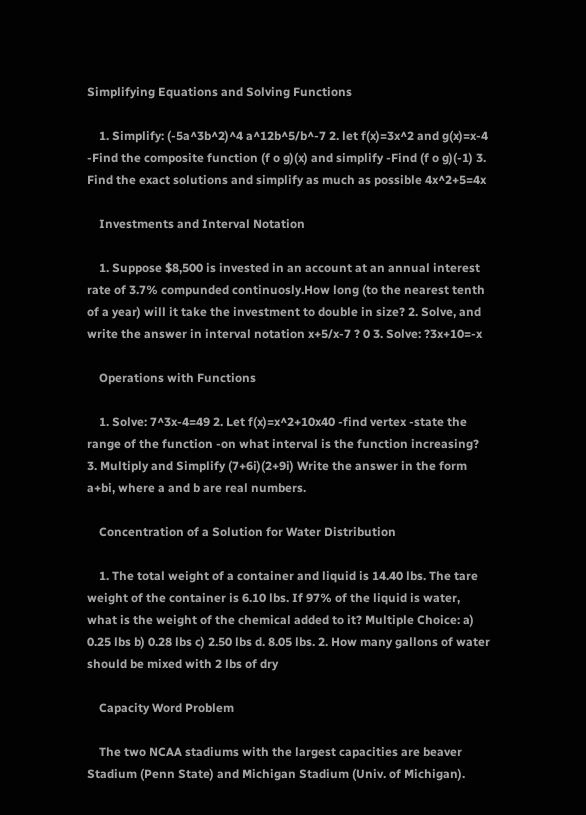Simplifying Equations and Solving Functions

    1. Simplify: (-5a^3b^2)^4 a^12b^5/b^-7 2. let f(x)=3x^2 and g(x)=x-4 -Find the composite function (f o g)(x) and simplify -Find (f o g)(-1) 3. Find the exact solutions and simplify as much as possible 4x^2+5=4x

    Investments and Interval Notation

    1. Suppose $8,500 is invested in an account at an annual interest rate of 3.7% compunded continuosly.How long (to the nearest tenth of a year) will it take the investment to double in size? 2. Solve, and write the answer in interval notation x+5/x-7 ? 0 3. Solve: ?3x+10=-x

    Operations with Functions

    1. Solve: 7^3x-4=49 2. Let f(x)=x^2+10x40 -find vertex -state the range of the function -on what interval is the function increasing? 3. Multiply and Simplify (7+6i)(2+9i) Write the answer in the form a+bi, where a and b are real numbers.

    Concentration of a Solution for Water Distribution

    1. The total weight of a container and liquid is 14.40 lbs. The tare weight of the container is 6.10 lbs. If 97% of the liquid is water, what is the weight of the chemical added to it? Multiple Choice: a) 0.25 lbs b) 0.28 lbs c) 2.50 lbs d. 8.05 lbs. 2. How many gallons of water should be mixed with 2 lbs of dry

    Capacity Word Problem

    The two NCAA stadiums with the largest capacities are beaver Stadium (Penn State) and Michigan Stadium (Univ. of Michigan).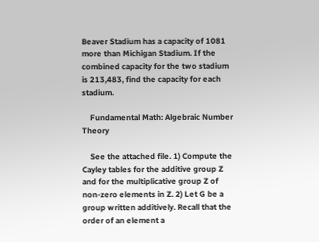Beaver Stadium has a capacity of 1081 more than Michigan Stadium. If the combined capacity for the two stadium is 213,483, find the capacity for each stadium.

    Fundamental Math: Algebraic Number Theory

    See the attached file. 1) Compute the Cayley tables for the additive group Z and for the multiplicative group Z of non-zero elements in Z. 2) Let G be a group written additively. Recall that the order of an element a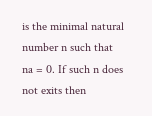is the minimal natural number n such that na = 0. If such n does not exits then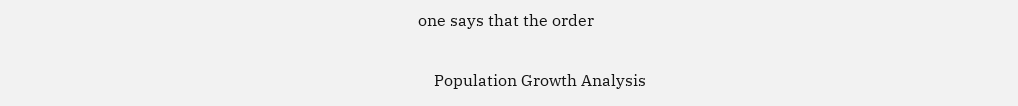one says that the order

    Population Growth Analysis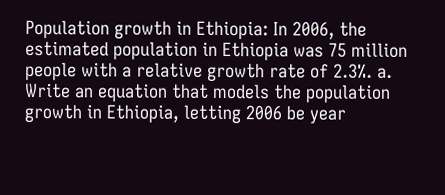Population growth in Ethiopia: In 2006, the estimated population in Ethiopia was 75 million people with a relative growth rate of 2.3%. a. Write an equation that models the population growth in Ethiopia, letting 2006 be year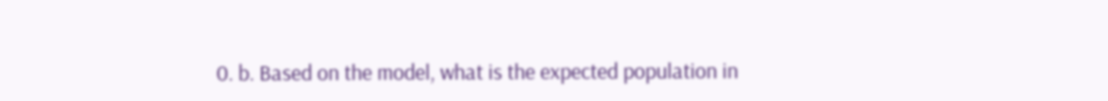0. b. Based on the model, what is the expected population in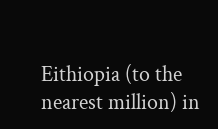Eithiopia (to the nearest million) in